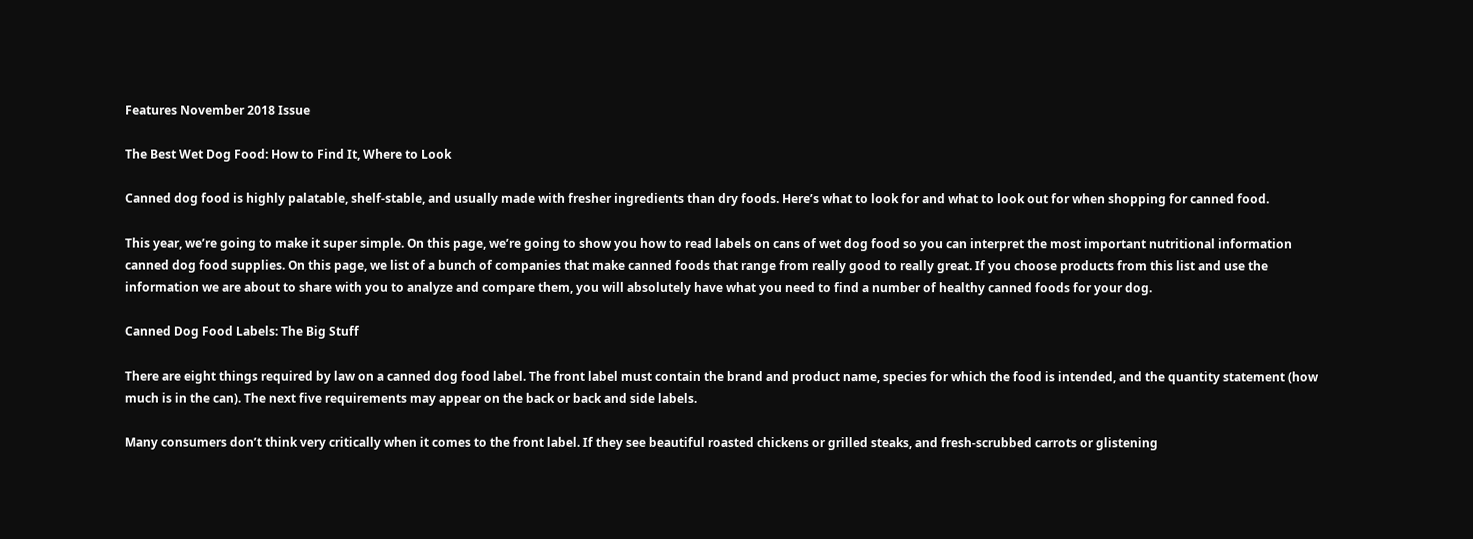Features November 2018 Issue

The Best Wet Dog Food: How to Find It, Where to Look

Canned dog food is highly palatable, shelf-stable, and usually made with fresher ingredients than dry foods. Here’s what to look for and what to look out for when shopping for canned food.

This year, we’re going to make it super simple. On this page, we’re going to show you how to read labels on cans of wet dog food so you can interpret the most important nutritional information canned dog food supplies. On this page, we list of a bunch of companies that make canned foods that range from really good to really great. If you choose products from this list and use the information we are about to share with you to analyze and compare them, you will absolutely have what you need to find a number of healthy canned foods for your dog.

Canned Dog Food Labels: The Big Stuff

There are eight things required by law on a canned dog food label. The front label must contain the brand and product name, species for which the food is intended, and the quantity statement (how much is in the can). The next five requirements may appear on the back or back and side labels.

Many consumers don’t think very critically when it comes to the front label. If they see beautiful roasted chickens or grilled steaks, and fresh-scrubbed carrots or glistening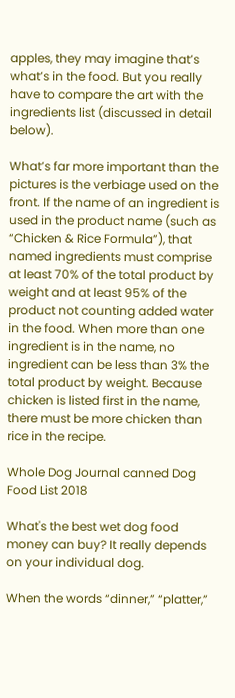apples, they may imagine that’s what’s in the food. But you really have to compare the art with the ingredients list (discussed in detail below).

What’s far more important than the pictures is the verbiage used on the front. If the name of an ingredient is used in the product name (such as “Chicken & Rice Formula”), that named ingredients must comprise at least 70% of the total product by weight and at least 95% of the product not counting added water in the food. When more than one ingredient is in the name, no ingredient can be less than 3% the total product by weight. Because chicken is listed first in the name, there must be more chicken than rice in the recipe.

Whole Dog Journal canned Dog Food List 2018

What's the best wet dog food money can buy? It really depends on your individual dog.

When the words “dinner,” “platter,”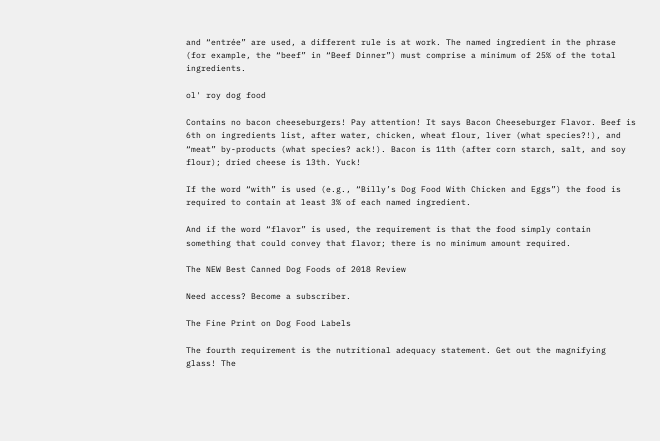and “entrée” are used, a different rule is at work. The named ingredient in the phrase (for example, the “beef” in “Beef Dinner”) must comprise a minimum of 25% of the total ingredients.

ol' roy dog food

Contains no bacon cheeseburgers! Pay attention! It says Bacon Cheeseburger Flavor. Beef is 6th on ingredients list, after water, chicken, wheat flour, liver (what species?!), and “meat” by-products (what species? ack!). Bacon is 11th (after corn starch, salt, and soy flour); dried cheese is 13th. Yuck!

If the word “with” is used (e.g., “Billy’s Dog Food With Chicken and Eggs”) the food is required to contain at least 3% of each named ingredient.

And if the word “flavor” is used, the requirement is that the food simply contain something that could convey that flavor; there is no minimum amount required.

The NEW Best Canned Dog Foods of 2018 Review

Need access? Become a subscriber.

The Fine Print on Dog Food Labels

The fourth requirement is the nutritional adequacy statement. Get out the magnifying glass! The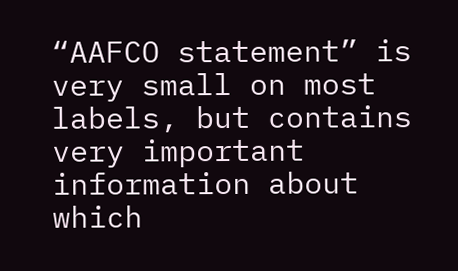“AAFCO statement” is very small on most labels, but contains very important information about which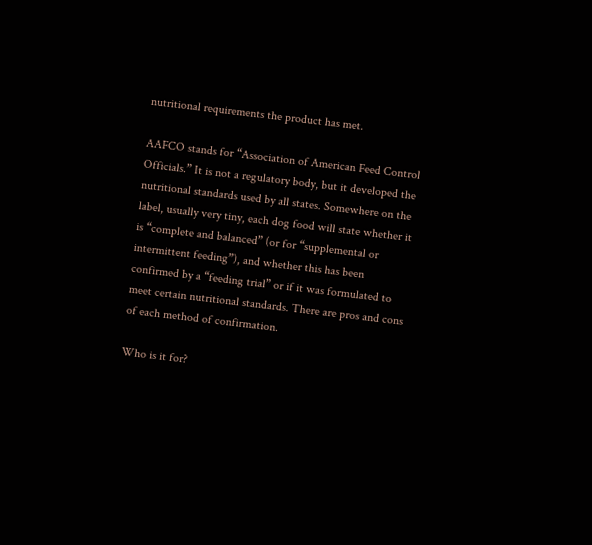nutritional requirements the product has met.

AAFCO stands for “Association of American Feed Control Officials.” It is not a regulatory body, but it developed the nutritional standards used by all states. Somewhere on the label, usually very tiny, each dog food will state whether it is “complete and balanced” (or for “supplemental or intermittent feeding”), and whether this has been confirmed by a “feeding trial” or if it was formulated to meet certain nutritional standards. There are pros and cons of each method of confirmation.

Who is it for?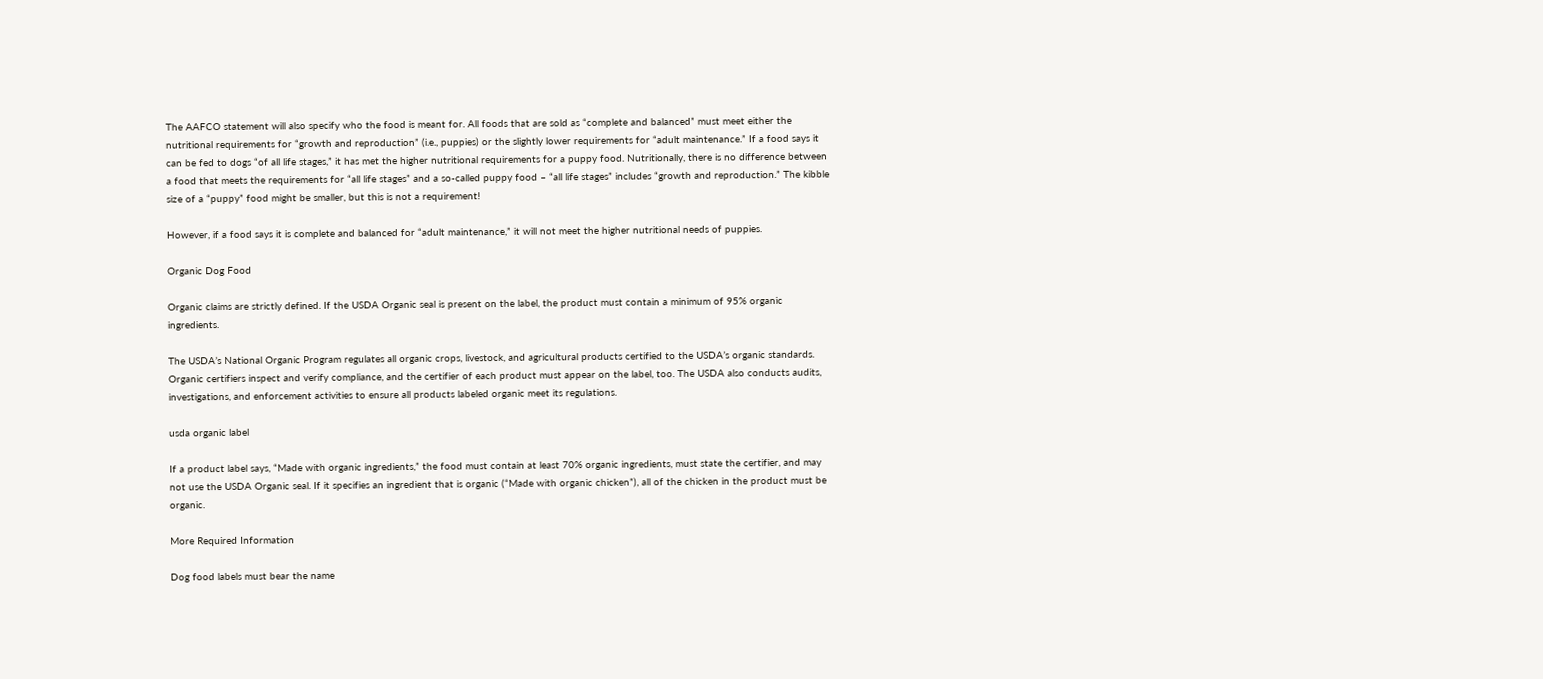The AAFCO statement will also specify who the food is meant for. All foods that are sold as “complete and balanced” must meet either the nutritional requirements for “growth and reproduction” (i.e., puppies) or the slightly lower requirements for “adult maintenance.” If a food says it can be fed to dogs “of all life stages,” it has met the higher nutritional requirements for a puppy food. Nutritionally, there is no difference between a food that meets the requirements for “all life stages” and a so-called puppy food – “all life stages” includes “growth and reproduction.” The kibble size of a “puppy” food might be smaller, but this is not a requirement!

However, if a food says it is complete and balanced for “adult maintenance,” it will not meet the higher nutritional needs of puppies.

Organic Dog Food

Organic claims are strictly defined. If the USDA Organic seal is present on the label, the product must contain a minimum of 95% organic ingredients.

The USDA’s National Organic Program regulates all organic crops, livestock, and agricultural products certified to the USDA’s organic standards. Organic certifiers inspect and verify compliance, and the certifier of each product must appear on the label, too. The USDA also conducts audits, investigations, and enforcement activities to ensure all products labeled organic meet its regulations.

usda organic label

If a product label says, “Made with organic ingredients,” the food must contain at least 70% organic ingredients, must state the certifier, and may not use the USDA Organic seal. If it specifies an ingredient that is organic (“Made with organic chicken”), all of the chicken in the product must be organic.

More Required Information

Dog food labels must bear the name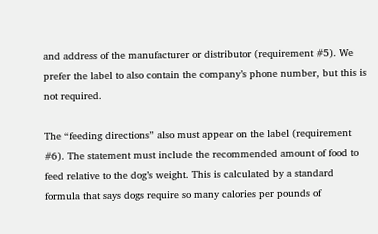and address of the manufacturer or distributor (requirement #5). We prefer the label to also contain the company’s phone number, but this is not required.

The “feeding directions” also must appear on the label (requirement #6). The statement must include the recommended amount of food to feed relative to the dog’s weight. This is calculated by a standard formula that says dogs require so many calories per pounds of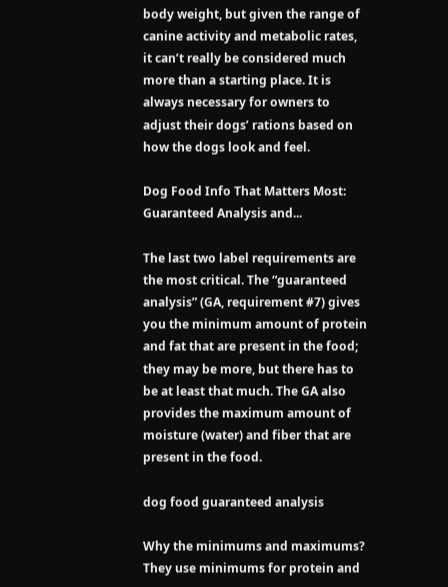body weight, but given the range of canine activity and metabolic rates, it can’t really be considered much more than a starting place. It is always necessary for owners to adjust their dogs’ rations based on how the dogs look and feel.

Dog Food Info That Matters Most: Guaranteed Analysis and...

The last two label requirements are the most critical. The “guaranteed analysis” (GA, requirement #7) gives you the minimum amount of protein and fat that are present in the food; they may be more, but there has to be at least that much. The GA also provides the maximum amount of moisture (water) and fiber that are present in the food.

dog food guaranteed analysis

Why the minimums and maximums? They use minimums for protein and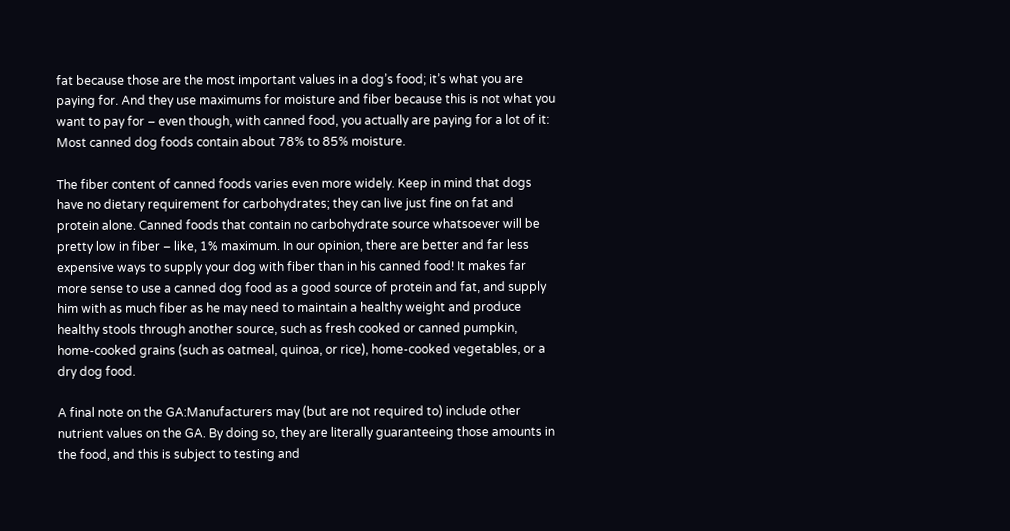fat because those are the most important values in a dog’s food; it’s what you are paying for. And they use maximums for moisture and fiber because this is not what you want to pay for – even though, with canned food, you actually are paying for a lot of it: Most canned dog foods contain about 78% to 85% moisture.

The fiber content of canned foods varies even more widely. Keep in mind that dogs have no dietary requirement for carbohydrates; they can live just fine on fat and protein alone. Canned foods that contain no carbohydrate source whatsoever will be pretty low in fiber – like, 1% maximum. In our opinion, there are better and far less expensive ways to supply your dog with fiber than in his canned food! It makes far more sense to use a canned dog food as a good source of protein and fat, and supply him with as much fiber as he may need to maintain a healthy weight and produce healthy stools through another source, such as fresh cooked or canned pumpkin, home-cooked grains (such as oatmeal, quinoa, or rice), home-cooked vegetables, or a dry dog food.

A final note on the GA:Manufacturers may (but are not required to) include other nutrient values on the GA. By doing so, they are literally guaranteeing those amounts in the food, and this is subject to testing and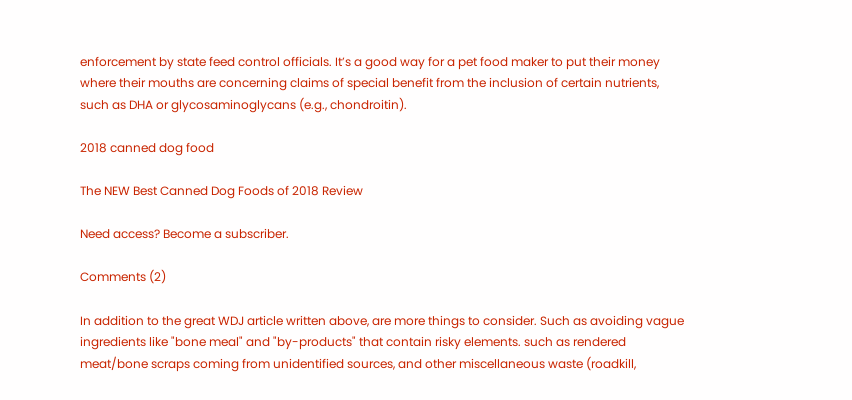enforcement by state feed control officials. It’s a good way for a pet food maker to put their money where their mouths are concerning claims of special benefit from the inclusion of certain nutrients, such as DHA or glycosaminoglycans (e.g., chondroitin).

2018 canned dog food

The NEW Best Canned Dog Foods of 2018 Review

Need access? Become a subscriber.

Comments (2)

In addition to the great WDJ article written above, are more things to consider. Such as avoiding vague ingredients like "bone meal" and "by-products" that contain risky elements. such as rendered meat/bone scraps coming from unidentified sources, and other miscellaneous waste (roadkill,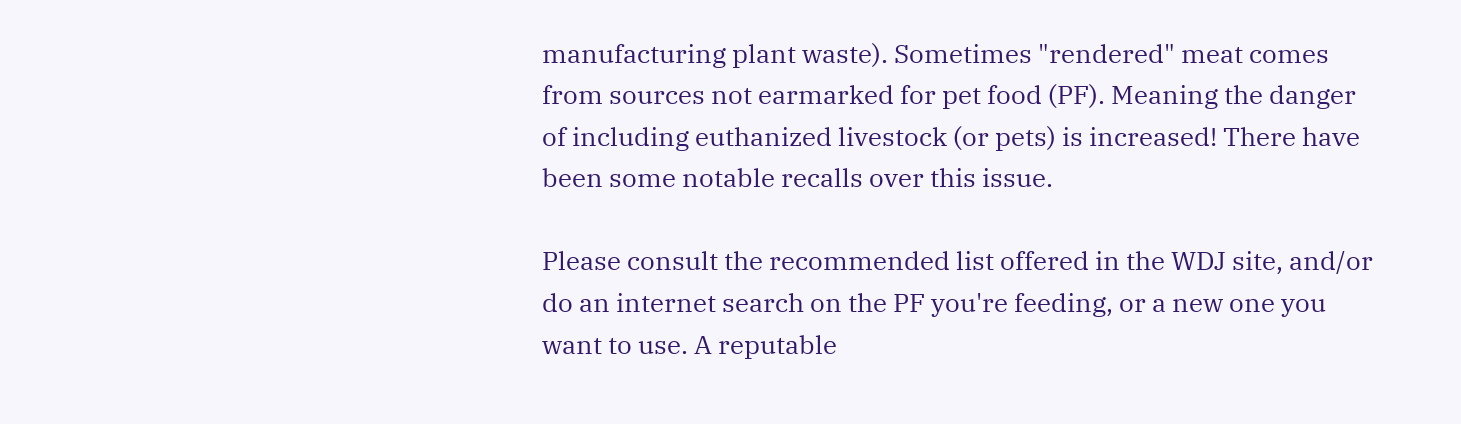manufacturing plant waste). Sometimes "rendered" meat comes from sources not earmarked for pet food (PF). Meaning the danger of including euthanized livestock (or pets) is increased! There have been some notable recalls over this issue.

Please consult the recommended list offered in the WDJ site, and/or do an internet search on the PF you're feeding, or a new one you want to use. A reputable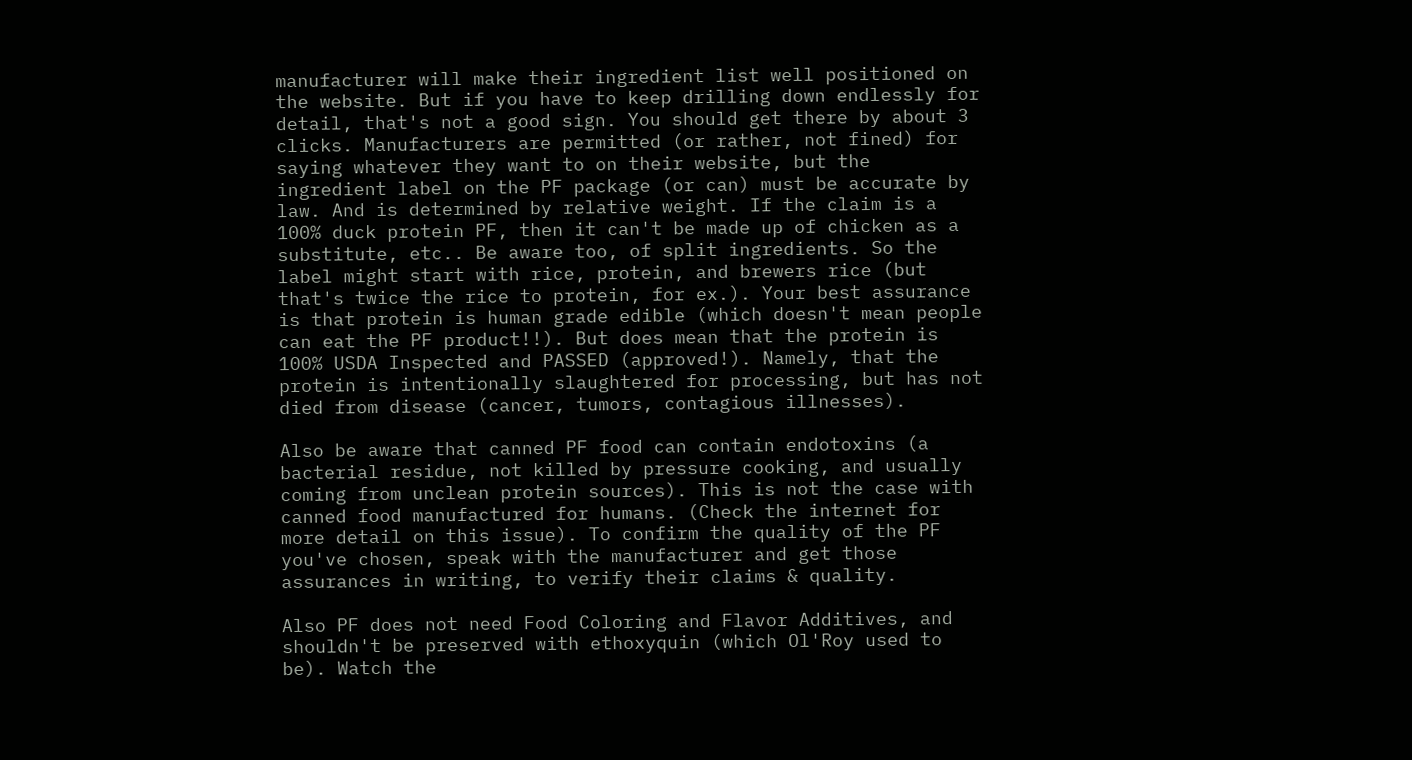manufacturer will make their ingredient list well positioned on the website. But if you have to keep drilling down endlessly for detail, that's not a good sign. You should get there by about 3 clicks. Manufacturers are permitted (or rather, not fined) for saying whatever they want to on their website, but the ingredient label on the PF package (or can) must be accurate by law. And is determined by relative weight. If the claim is a 100% duck protein PF, then it can't be made up of chicken as a substitute, etc.. Be aware too, of split ingredients. So the label might start with rice, protein, and brewers rice (but that's twice the rice to protein, for ex.). Your best assurance is that protein is human grade edible (which doesn't mean people can eat the PF product!!). But does mean that the protein is 100% USDA Inspected and PASSED (approved!). Namely, that the protein is intentionally slaughtered for processing, but has not died from disease (cancer, tumors, contagious illnesses).

Also be aware that canned PF food can contain endotoxins (a bacterial residue, not killed by pressure cooking, and usually coming from unclean protein sources). This is not the case with canned food manufactured for humans. (Check the internet for more detail on this issue). To confirm the quality of the PF you've chosen, speak with the manufacturer and get those assurances in writing, to verify their claims & quality.

Also PF does not need Food Coloring and Flavor Additives, and shouldn't be preserved with ethoxyquin (which Ol'Roy used to be). Watch the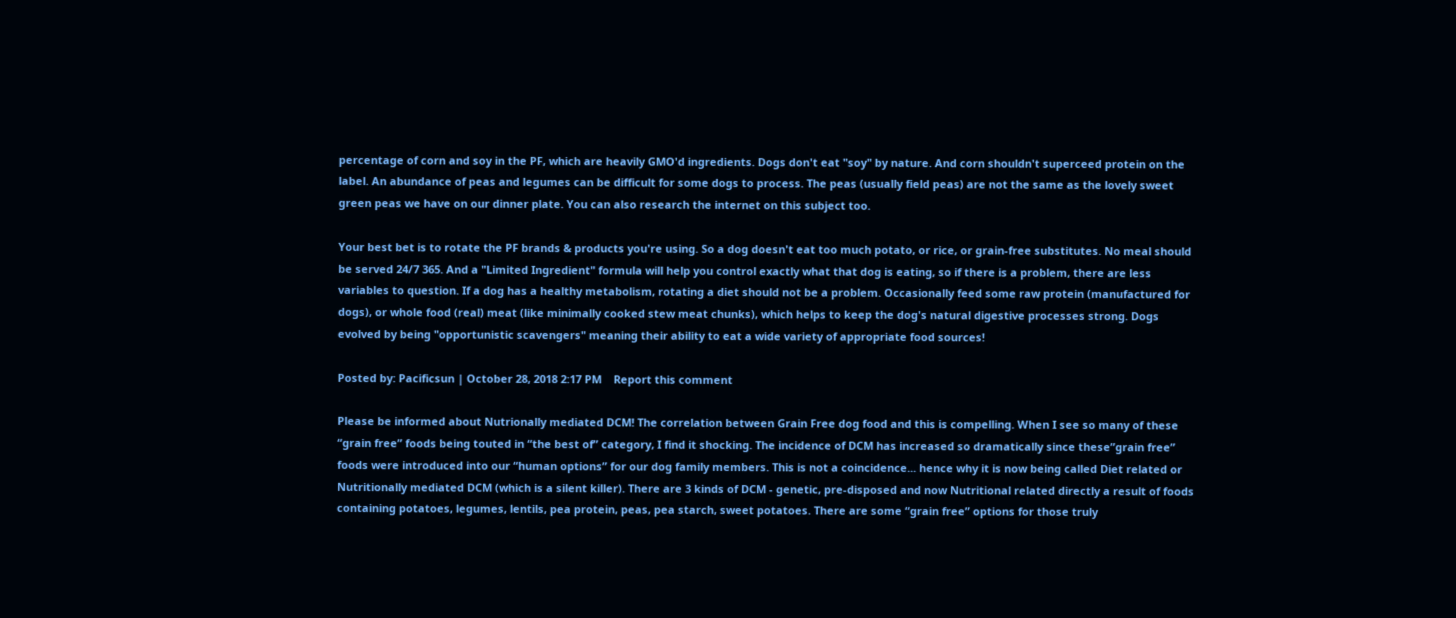percentage of corn and soy in the PF, which are heavily GMO'd ingredients. Dogs don't eat "soy" by nature. And corn shouldn't superceed protein on the label. An abundance of peas and legumes can be difficult for some dogs to process. The peas (usually field peas) are not the same as the lovely sweet green peas we have on our dinner plate. You can also research the internet on this subject too.

Your best bet is to rotate the PF brands & products you're using. So a dog doesn't eat too much potato, or rice, or grain-free substitutes. No meal should be served 24/7 365. And a "Limited Ingredient" formula will help you control exactly what that dog is eating, so if there is a problem, there are less variables to question. If a dog has a healthy metabolism, rotating a diet should not be a problem. Occasionally feed some raw protein (manufactured for dogs), or whole food (real) meat (like minimally cooked stew meat chunks), which helps to keep the dog's natural digestive processes strong. Dogs evolved by being "opportunistic scavengers" meaning their ability to eat a wide variety of appropriate food sources!

Posted by: Pacificsun | October 28, 2018 2:17 PM    Report this comment

Please be informed about Nutrionally mediated DCM! The correlation between Grain Free dog food and this is compelling. When I see so many of these “grain free” foods being touted in “the best of” category, I find it shocking. The incidence of DCM has increased so dramatically since these”grain free” foods were introduced into our “human options” for our dog family members. This is not a coincidence... hence why it is now being called Diet related or Nutritionally mediated DCM (which is a silent killer). There are 3 kinds of DCM - genetic, pre-disposed and now Nutritional related directly a result of foods containing potatoes, legumes, lentils, pea protein, peas, pea starch, sweet potatoes. There are some “grain free” options for those truly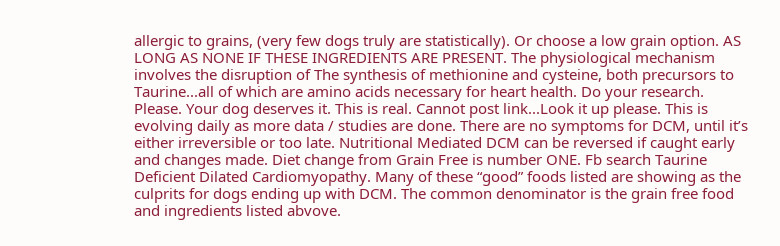allergic to grains, (very few dogs truly are statistically). Or choose a low grain option. AS LONG AS NONE IF THESE INGREDIENTS ARE PRESENT. The physiological mechanism involves the disruption of The synthesis of methionine and cysteine, both precursors to Taurine...all of which are amino acids necessary for heart health. Do your research. Please. Your dog deserves it. This is real. Cannot post link...Look it up please. This is evolving daily as more data / studies are done. There are no symptoms for DCM, until it’s either irreversible or too late. Nutritional Mediated DCM can be reversed if caught early and changes made. Diet change from Grain Free is number ONE. Fb search Taurine Deficient Dilated Cardiomyopathy. Many of these “good” foods listed are showing as the culprits for dogs ending up with DCM. The common denominator is the grain free food and ingredients listed abvove.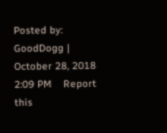Posted by: GoodDogg | October 28, 2018 2:09 PM    Report this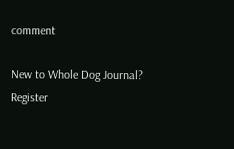comment

New to Whole Dog Journal? Register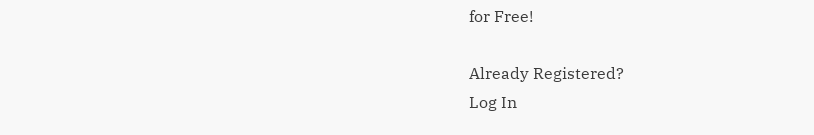for Free!

Already Registered?
Log In